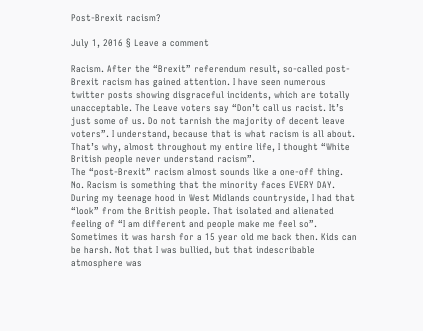Post-Brexit racism?

July 1, 2016 § Leave a comment

Racism. After the “Brexit” referendum result, so-called post-Brexit racism has gained attention. I have seen numerous twitter posts showing disgraceful incidents, which are totally unacceptable. The Leave voters say “Don’t call us racist. It’s just some of us. Do not tarnish the majority of decent leave voters”. I understand, because that is what racism is all about. That’s why, almost throughout my entire life, I thought “White British people never understand racism”.
The “post-Brexit” racism almost sounds like a one-off thing. No. Racism is something that the minority faces EVERY DAY. During my teenage hood in West Midlands countryside, I had that “look” from the British people. That isolated and alienated feeling of “I am different and people make me feel so”. Sometimes it was harsh for a 15 year old me back then. Kids can be harsh. Not that I was bullied, but that indescribable atmosphere was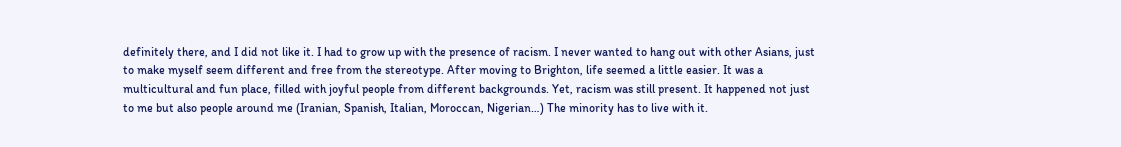definitely there, and I did not like it. I had to grow up with the presence of racism. I never wanted to hang out with other Asians, just to make myself seem different and free from the stereotype. After moving to Brighton, life seemed a little easier. It was a multicultural and fun place, filled with joyful people from different backgrounds. Yet, racism was still present. It happened not just to me but also people around me (Iranian, Spanish, Italian, Moroccan, Nigerian…) The minority has to live with it.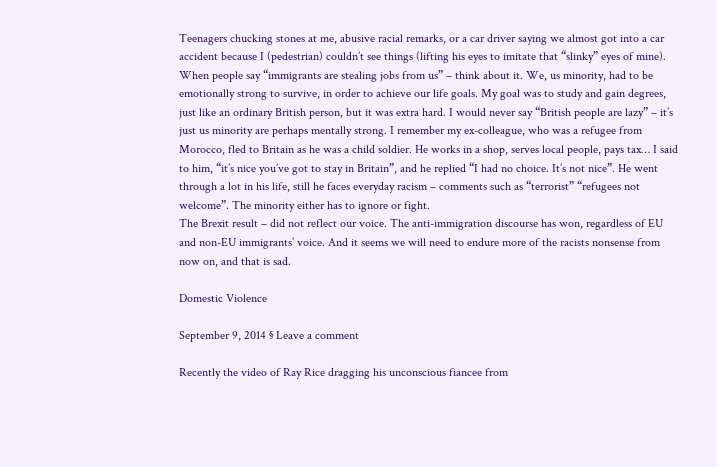Teenagers chucking stones at me, abusive racial remarks, or a car driver saying we almost got into a car accident because I (pedestrian) couldn’t see things (lifting his eyes to imitate that “slinky” eyes of mine).
When people say “immigrants are stealing jobs from us” – think about it. We, us minority, had to be emotionally strong to survive, in order to achieve our life goals. My goal was to study and gain degrees, just like an ordinary British person, but it was extra hard. I would never say “British people are lazy” – it’s just us minority are perhaps mentally strong. I remember my ex-colleague, who was a refugee from Morocco, fled to Britain as he was a child soldier. He works in a shop, serves local people, pays tax… I said to him, “it’s nice you’ve got to stay in Britain”, and he replied “I had no choice. It’s not nice”. He went through a lot in his life, still he faces everyday racism – comments such as “terrorist” “refugees not welcome”. The minority either has to ignore or fight.
The Brexit result – did not reflect our voice. The anti-immigration discourse has won, regardless of EU and non-EU immigrants’ voice. And it seems we will need to endure more of the racists nonsense from now on, and that is sad.

Domestic Violence

September 9, 2014 § Leave a comment

Recently the video of Ray Rice dragging his unconscious fiancee from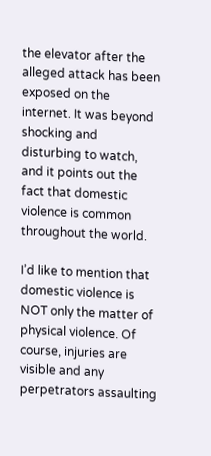the elevator after the alleged attack has been exposed on the internet. It was beyond shocking and disturbing to watch, and it points out the fact that domestic violence is common throughout the world.

I’d like to mention that domestic violence is NOT only the matter of physical violence. Of course, injuries are visible and any perpetrators assaulting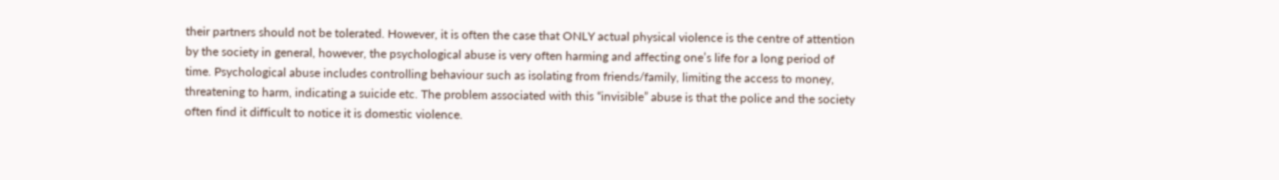their partners should not be tolerated. However, it is often the case that ONLY actual physical violence is the centre of attention by the society in general, however, the psychological abuse is very often harming and affecting one’s life for a long period of time. Psychological abuse includes controlling behaviour such as isolating from friends/family, limiting the access to money, threatening to harm, indicating a suicide etc. The problem associated with this “invisible” abuse is that the police and the society often find it difficult to notice it is domestic violence.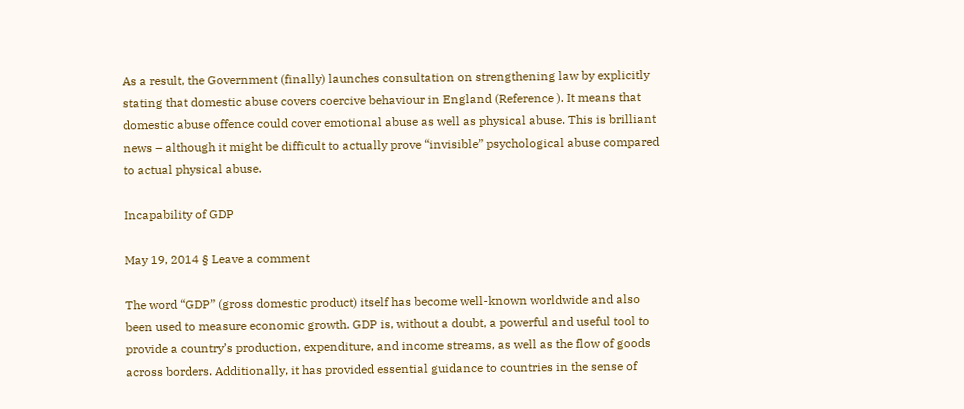As a result, the Government (finally) launches consultation on strengthening law by explicitly stating that domestic abuse covers coercive behaviour in England (Reference ). It means that domestic abuse offence could cover emotional abuse as well as physical abuse. This is brilliant news – although it might be difficult to actually prove “invisible” psychological abuse compared to actual physical abuse.

Incapability of GDP

May 19, 2014 § Leave a comment

The word “GDP” (gross domestic product) itself has become well-known worldwide and also been used to measure economic growth. GDP is, without a doubt, a powerful and useful tool to provide a country’s production, expenditure, and income streams, as well as the flow of goods across borders. Additionally, it has provided essential guidance to countries in the sense of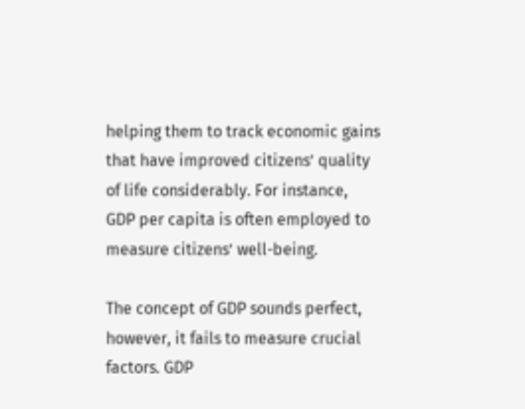helping them to track economic gains that have improved citizens’ quality of life considerably. For instance, GDP per capita is often employed to measure citizens’ well-being.

The concept of GDP sounds perfect, however, it fails to measure crucial factors. GDP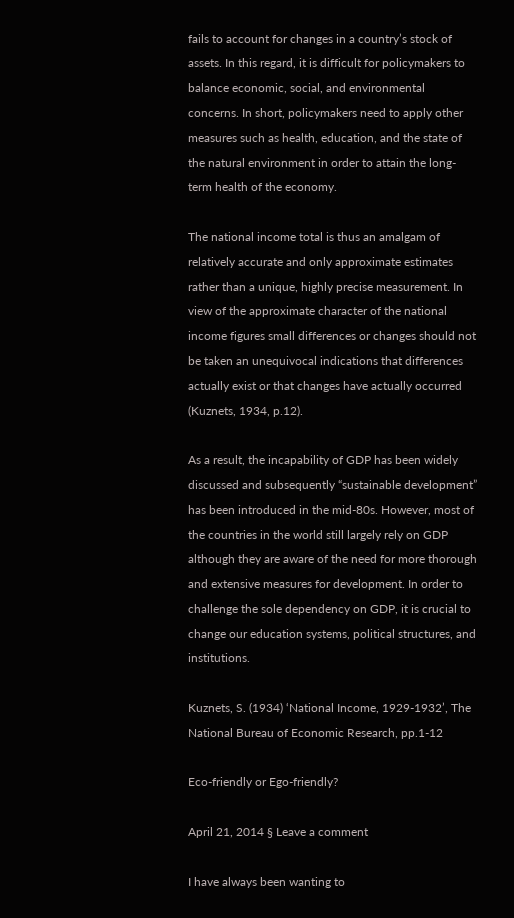fails to account for changes in a country’s stock of assets. In this regard, it is difficult for policymakers to balance economic, social, and environmental concerns. In short, policymakers need to apply other measures such as health, education, and the state of the natural environment in order to attain the long-term health of the economy.

The national income total is thus an amalgam of relatively accurate and only approximate estimates rather than a unique, highly precise measurement. In view of the approximate character of the national income figures small differences or changes should not be taken an unequivocal indications that differences actually exist or that changes have actually occurred (Kuznets, 1934, p.12).

As a result, the incapability of GDP has been widely discussed and subsequently “sustainable development” has been introduced in the mid-80s. However, most of the countries in the world still largely rely on GDP although they are aware of the need for more thorough and extensive measures for development. In order to challenge the sole dependency on GDP, it is crucial to change our education systems, political structures, and institutions.

Kuznets, S. (1934) ‘National Income, 1929-1932’, The National Bureau of Economic Research, pp.1-12

Eco-friendly or Ego-friendly?

April 21, 2014 § Leave a comment

I have always been wanting to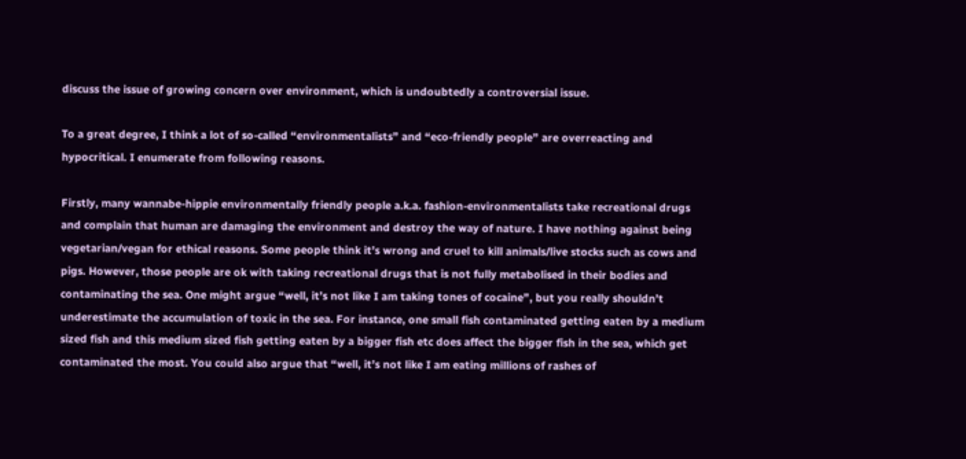discuss the issue of growing concern over environment, which is undoubtedly a controversial issue.

To a great degree, I think a lot of so-called “environmentalists” and “eco-friendly people” are overreacting and hypocritical. I enumerate from following reasons.

Firstly, many wannabe-hippie environmentally friendly people a.k.a. fashion-environmentalists take recreational drugs and complain that human are damaging the environment and destroy the way of nature. I have nothing against being vegetarian/vegan for ethical reasons. Some people think it’s wrong and cruel to kill animals/live stocks such as cows and pigs. However, those people are ok with taking recreational drugs that is not fully metabolised in their bodies and contaminating the sea. One might argue “well, it’s not like I am taking tones of cocaine”, but you really shouldn’t underestimate the accumulation of toxic in the sea. For instance, one small fish contaminated getting eaten by a medium sized fish and this medium sized fish getting eaten by a bigger fish etc does affect the bigger fish in the sea, which get contaminated the most. You could also argue that “well, it’s not like I am eating millions of rashes of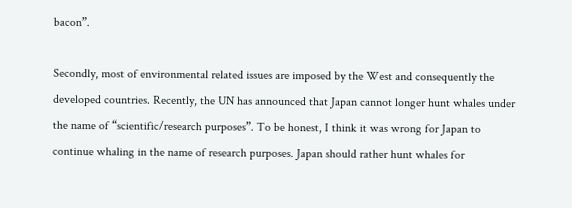bacon”.

Secondly, most of environmental related issues are imposed by the West and consequently the developed countries. Recently, the UN has announced that Japan cannot longer hunt whales under the name of “scientific/research purposes”. To be honest, I think it was wrong for Japan to continue whaling in the name of research purposes. Japan should rather hunt whales for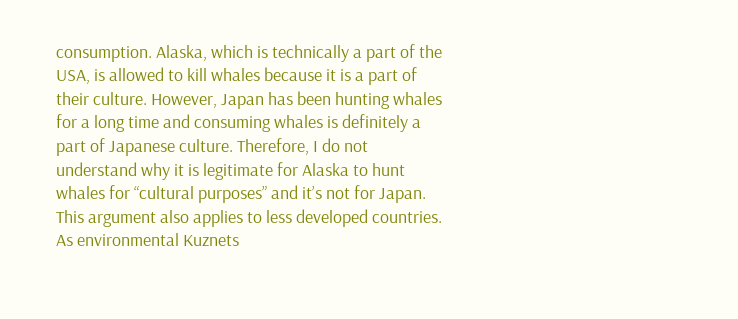consumption. Alaska, which is technically a part of the USA, is allowed to kill whales because it is a part of their culture. However, Japan has been hunting whales for a long time and consuming whales is definitely a part of Japanese culture. Therefore, I do not understand why it is legitimate for Alaska to hunt whales for “cultural purposes” and it’s not for Japan. This argument also applies to less developed countries. As environmental Kuznets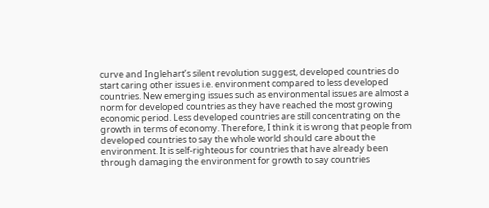curve and Inglehart’s silent revolution suggest, developed countries do start caring other issues i.e. environment compared to less developed countries. New emerging issues such as environmental issues are almost a norm for developed countries as they have reached the most growing economic period. Less developed countries are still concentrating on the growth in terms of economy. Therefore, I think it is wrong that people from developed countries to say the whole world should care about the environment. It is self-righteous for countries that have already been through damaging the environment for growth to say countries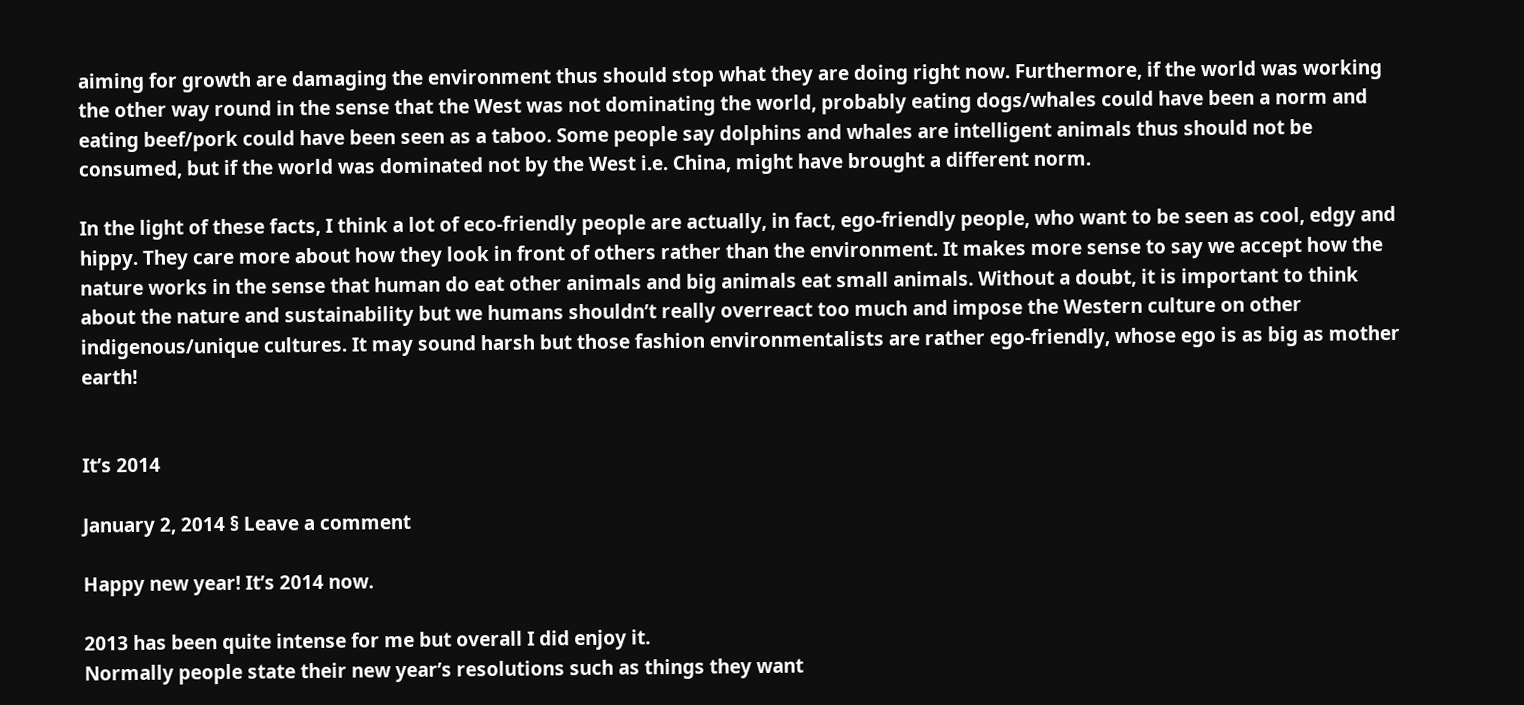aiming for growth are damaging the environment thus should stop what they are doing right now. Furthermore, if the world was working the other way round in the sense that the West was not dominating the world, probably eating dogs/whales could have been a norm and eating beef/pork could have been seen as a taboo. Some people say dolphins and whales are intelligent animals thus should not be consumed, but if the world was dominated not by the West i.e. China, might have brought a different norm.

In the light of these facts, I think a lot of eco-friendly people are actually, in fact, ego-friendly people, who want to be seen as cool, edgy and hippy. They care more about how they look in front of others rather than the environment. It makes more sense to say we accept how the nature works in the sense that human do eat other animals and big animals eat small animals. Without a doubt, it is important to think about the nature and sustainability but we humans shouldn’t really overreact too much and impose the Western culture on other indigenous/unique cultures. It may sound harsh but those fashion environmentalists are rather ego-friendly, whose ego is as big as mother earth!


It’s 2014

January 2, 2014 § Leave a comment

Happy new year! It’s 2014 now.

2013 has been quite intense for me but overall I did enjoy it.
Normally people state their new year’s resolutions such as things they want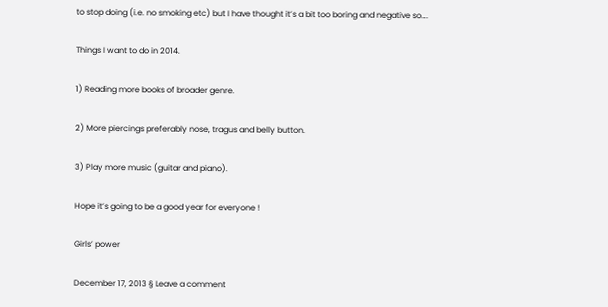to stop doing (i.e. no smoking etc) but I have thought it’s a bit too boring and negative so….

Things I want to do in 2014.

1) Reading more books of broader genre.

2) More piercings preferably nose, tragus and belly button.

3) Play more music (guitar and piano).

Hope it’s going to be a good year for everyone !

Girls’ power

December 17, 2013 § Leave a comment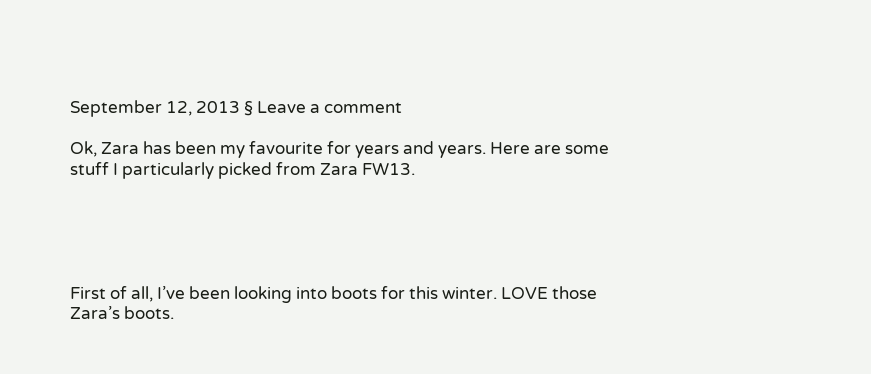September 12, 2013 § Leave a comment

Ok, Zara has been my favourite for years and years. Here are some stuff I particularly picked from Zara FW13.





First of all, I’ve been looking into boots for this winter. LOVE those Zara’s boots.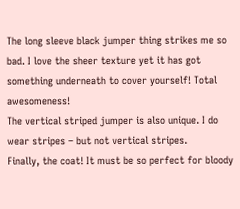The long sleeve black jumper thing strikes me so bad. I love the sheer texture yet it has got something underneath to cover yourself! Total awesomeness!
The vertical striped jumper is also unique. I do wear stripes – but not vertical stripes.
Finally, the coat! It must be so perfect for bloody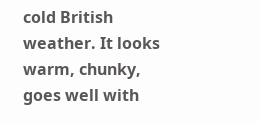cold British weather. It looks warm, chunky, goes well with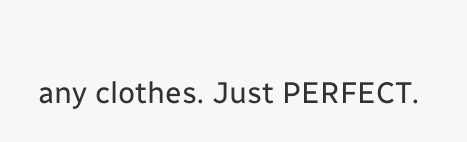any clothes. Just PERFECT.